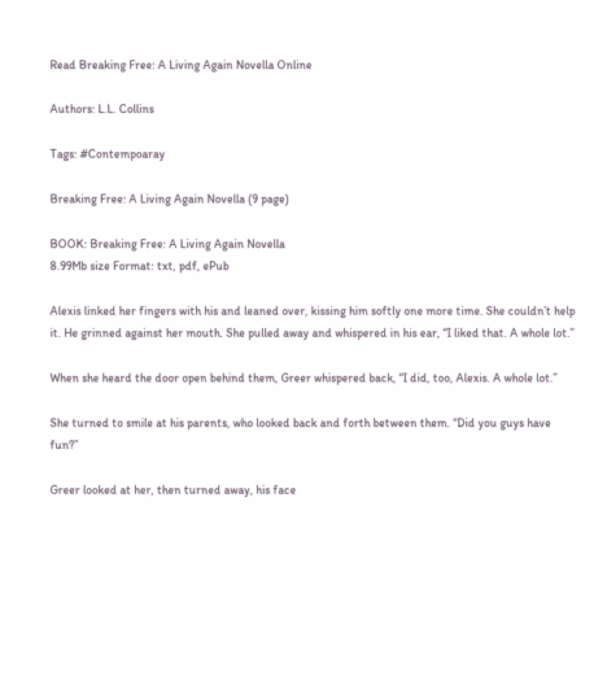Read Breaking Free: A Living Again Novella Online

Authors: L.L. Collins

Tags: #Contempoaray

Breaking Free: A Living Again Novella (9 page)

BOOK: Breaking Free: A Living Again Novella
8.99Mb size Format: txt, pdf, ePub

Alexis linked her fingers with his and leaned over, kissing him softly one more time. She couldn’t help it. He grinned against her mouth. She pulled away and whispered in his ear, “I liked that. A whole lot.”

When she heard the door open behind them, Greer whispered back, “I did, too, Alexis. A whole lot.”

She turned to smile at his parents, who looked back and forth between them. “Did you guys have fun?”

Greer looked at her, then turned away, his face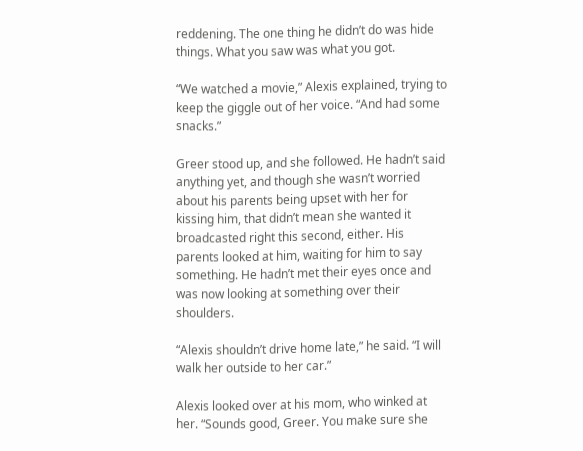reddening. The one thing he didn’t do was hide things. What you saw was what you got.

“We watched a movie,” Alexis explained, trying to keep the giggle out of her voice. “And had some snacks.”

Greer stood up, and she followed. He hadn’t said anything yet, and though she wasn’t worried about his parents being upset with her for kissing him, that didn’t mean she wanted it broadcasted right this second, either. His parents looked at him, waiting for him to say something. He hadn’t met their eyes once and was now looking at something over their shoulders.

“Alexis shouldn’t drive home late,” he said. “I will walk her outside to her car.”

Alexis looked over at his mom, who winked at her. “Sounds good, Greer. You make sure she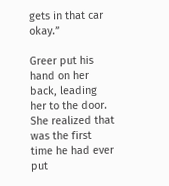gets in that car okay.”

Greer put his hand on her back, leading her to the door. She realized that was the first time he had ever put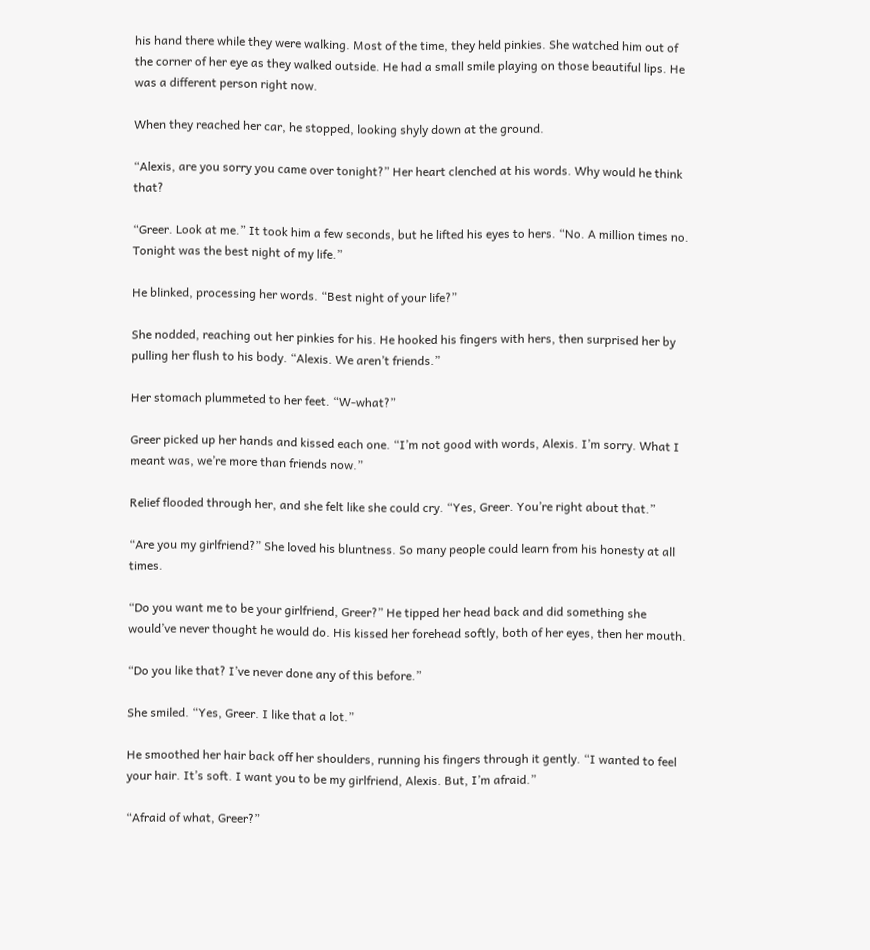his hand there while they were walking. Most of the time, they held pinkies. She watched him out of the corner of her eye as they walked outside. He had a small smile playing on those beautiful lips. He was a different person right now.

When they reached her car, he stopped, looking shyly down at the ground.

“Alexis, are you sorry you came over tonight?” Her heart clenched at his words. Why would he think that?

“Greer. Look at me.” It took him a few seconds, but he lifted his eyes to hers. “No. A million times no. Tonight was the best night of my life.”

He blinked, processing her words. “Best night of your life?”

She nodded, reaching out her pinkies for his. He hooked his fingers with hers, then surprised her by pulling her flush to his body. “Alexis. We aren’t friends.”

Her stomach plummeted to her feet. “W-what?”

Greer picked up her hands and kissed each one. “I’m not good with words, Alexis. I’m sorry. What I meant was, we’re more than friends now.”

Relief flooded through her, and she felt like she could cry. “Yes, Greer. You’re right about that.”

“Are you my girlfriend?” She loved his bluntness. So many people could learn from his honesty at all times.

“Do you want me to be your girlfriend, Greer?” He tipped her head back and did something she would’ve never thought he would do. His kissed her forehead softly, both of her eyes, then her mouth.

“Do you like that? I’ve never done any of this before.”

She smiled. “Yes, Greer. I like that a lot.”

He smoothed her hair back off her shoulders, running his fingers through it gently. “I wanted to feel your hair. It’s soft. I want you to be my girlfriend, Alexis. But, I’m afraid.”

“Afraid of what, Greer?”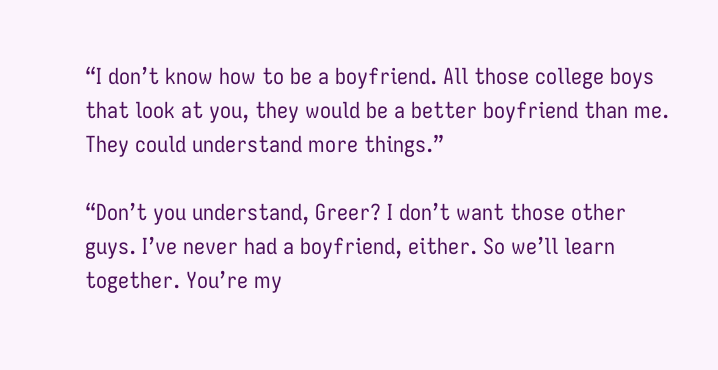“I don’t know how to be a boyfriend. All those college boys that look at you, they would be a better boyfriend than me. They could understand more things.”

“Don’t you understand, Greer? I don’t want those other guys. I’ve never had a boyfriend, either. So we’ll learn together. You’re my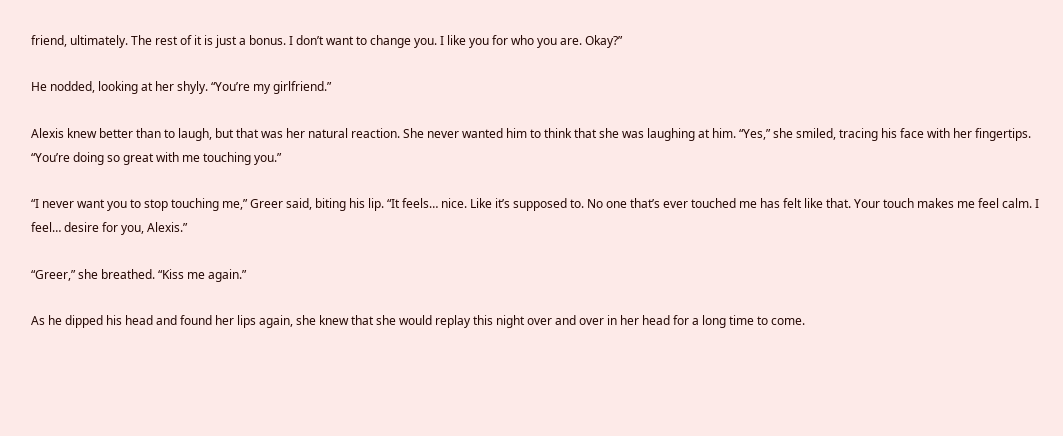friend, ultimately. The rest of it is just a bonus. I don’t want to change you. I like you for who you are. Okay?”

He nodded, looking at her shyly. “You’re my girlfriend.”

Alexis knew better than to laugh, but that was her natural reaction. She never wanted him to think that she was laughing at him. “Yes,” she smiled, tracing his face with her fingertips. “You’re doing so great with me touching you.”

“I never want you to stop touching me,” Greer said, biting his lip. “It feels… nice. Like it’s supposed to. No one that’s ever touched me has felt like that. Your touch makes me feel calm. I feel… desire for you, Alexis.”

“Greer,” she breathed. “Kiss me again.”

As he dipped his head and found her lips again, she knew that she would replay this night over and over in her head for a long time to come.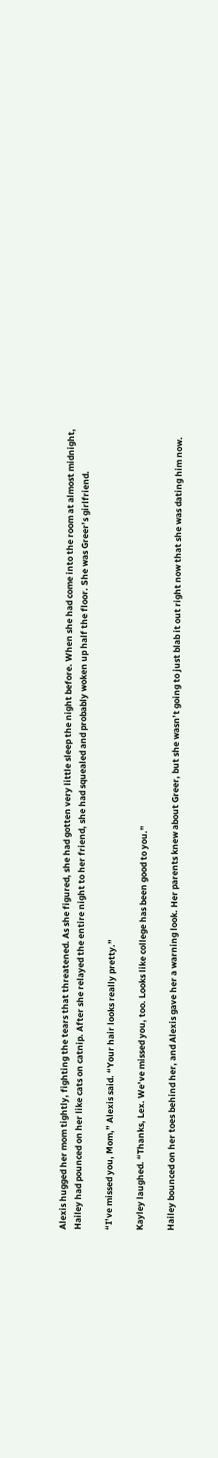Alexis hugged her mom tightly, fighting the tears that threatened. As she figured, she had gotten very little sleep the night before. When she had come into the room at almost midnight, Hailey had pounced on her like cats on catnip. After she relayed the entire night to her friend, she had squealed and probably woken up half the floor. She was Greer’s girlfriend.

“I’ve missed you, Mom,” Alexis said. “Your hair looks really pretty.”

Kayley laughed. “Thanks, Lex. We’ve missed you, too. Looks like college has been good to you.”

Hailey bounced on her toes behind her, and Alexis gave her a warning look. Her parents knew about Greer, but she wasn’t going to just blab it out right now that she was dating him now.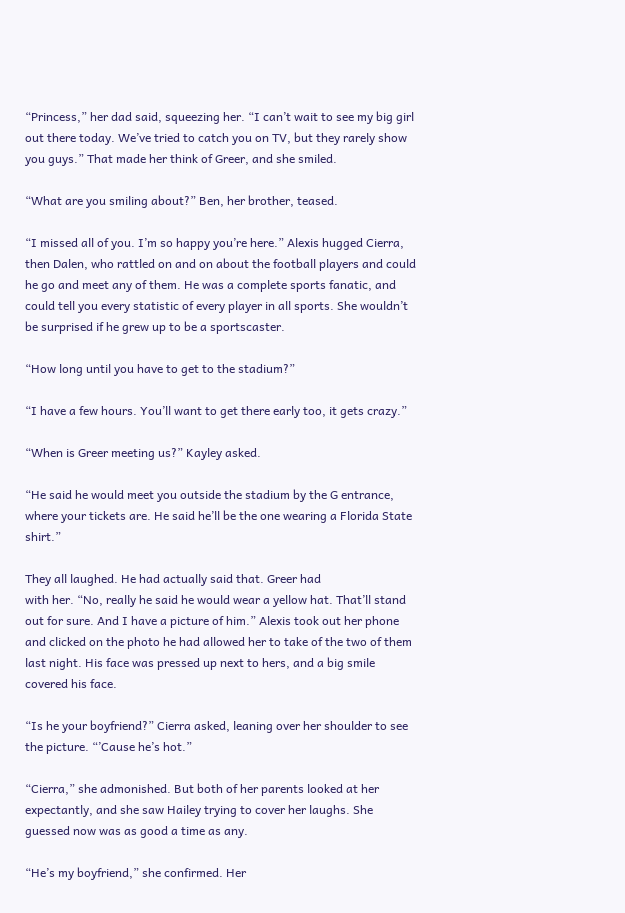“Princess,” her dad said, squeezing her. “I can’t wait to see my big girl out there today. We’ve tried to catch you on TV, but they rarely show you guys.” That made her think of Greer, and she smiled.

“What are you smiling about?” Ben, her brother, teased.

“I missed all of you. I’m so happy you’re here.” Alexis hugged Cierra, then Dalen, who rattled on and on about the football players and could he go and meet any of them. He was a complete sports fanatic, and could tell you every statistic of every player in all sports. She wouldn’t be surprised if he grew up to be a sportscaster.

“How long until you have to get to the stadium?”

“I have a few hours. You’ll want to get there early too, it gets crazy.”

“When is Greer meeting us?” Kayley asked.

“He said he would meet you outside the stadium by the G entrance, where your tickets are. He said he’ll be the one wearing a Florida State shirt.”

They all laughed. He had actually said that. Greer had
with her. “No, really he said he would wear a yellow hat. That’ll stand out for sure. And I have a picture of him.” Alexis took out her phone and clicked on the photo he had allowed her to take of the two of them last night. His face was pressed up next to hers, and a big smile covered his face.

“Is he your boyfriend?” Cierra asked, leaning over her shoulder to see the picture. “’Cause he’s hot.”

“Cierra,” she admonished. But both of her parents looked at her expectantly, and she saw Hailey trying to cover her laughs. She guessed now was as good a time as any.

“He’s my boyfriend,” she confirmed. Her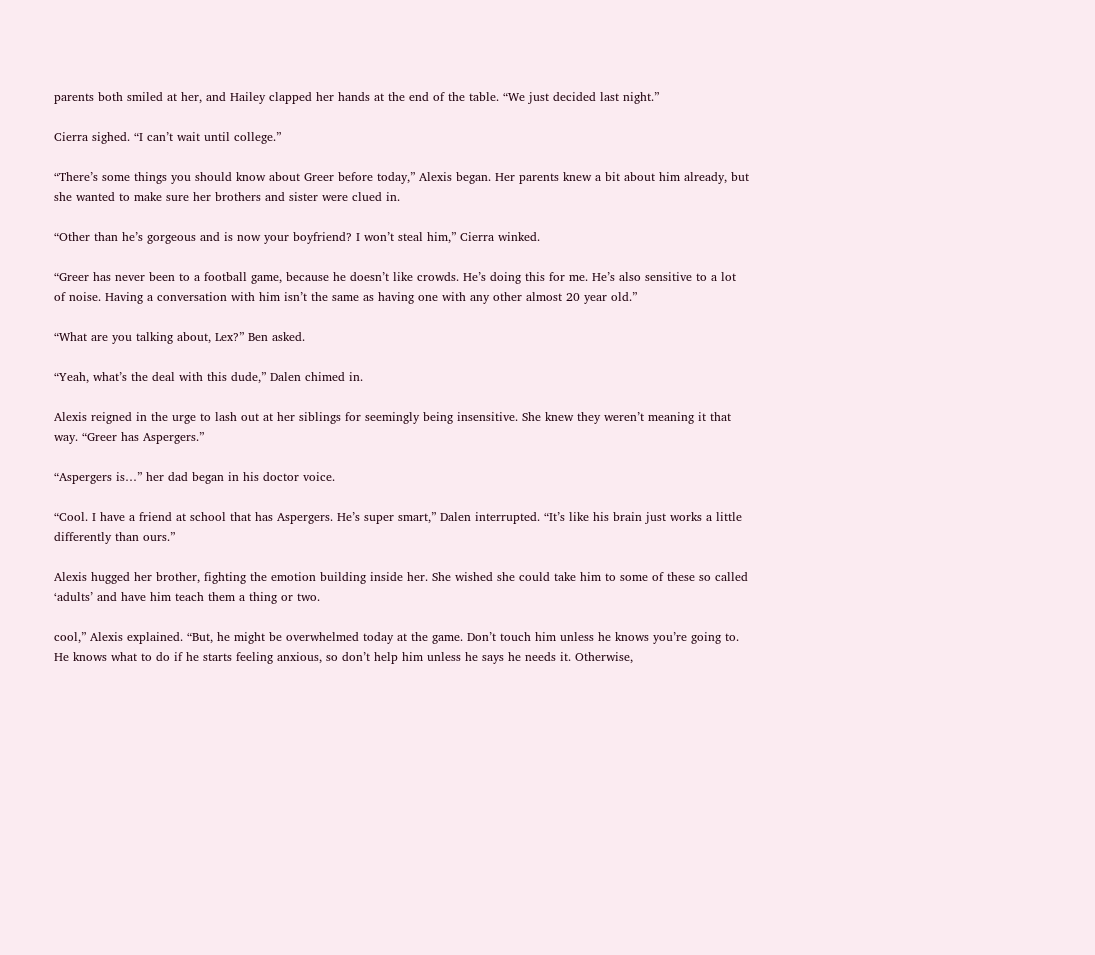parents both smiled at her, and Hailey clapped her hands at the end of the table. “We just decided last night.”

Cierra sighed. “I can’t wait until college.”

“There’s some things you should know about Greer before today,” Alexis began. Her parents knew a bit about him already, but she wanted to make sure her brothers and sister were clued in.

“Other than he’s gorgeous and is now your boyfriend? I won’t steal him,” Cierra winked.

“Greer has never been to a football game, because he doesn’t like crowds. He’s doing this for me. He’s also sensitive to a lot of noise. Having a conversation with him isn’t the same as having one with any other almost 20 year old.”

“What are you talking about, Lex?” Ben asked.

“Yeah, what’s the deal with this dude,” Dalen chimed in.

Alexis reigned in the urge to lash out at her siblings for seemingly being insensitive. She knew they weren’t meaning it that way. “Greer has Aspergers.”

“Aspergers is…” her dad began in his doctor voice.

“Cool. I have a friend at school that has Aspergers. He’s super smart,” Dalen interrupted. “It’s like his brain just works a little differently than ours.”

Alexis hugged her brother, fighting the emotion building inside her. She wished she could take him to some of these so called ‘adults’ and have him teach them a thing or two.

cool,” Alexis explained. “But, he might be overwhelmed today at the game. Don’t touch him unless he knows you’re going to. He knows what to do if he starts feeling anxious, so don’t help him unless he says he needs it. Otherwise,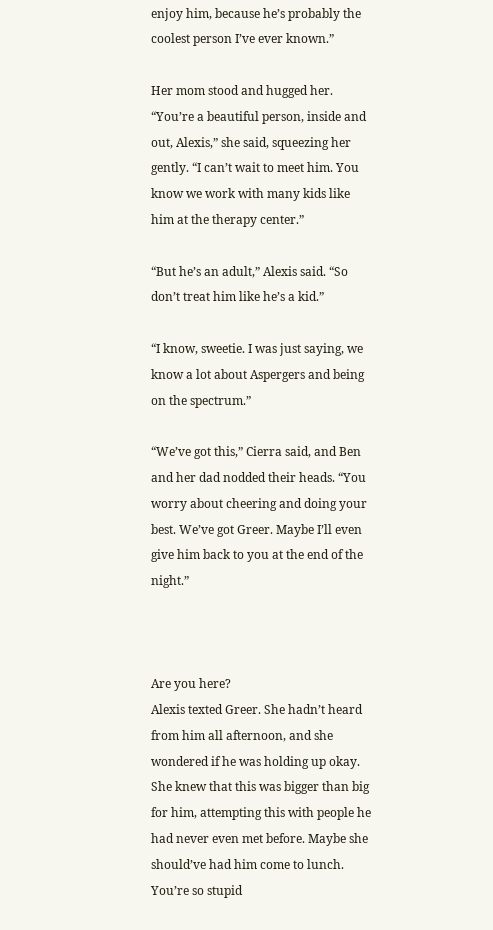enjoy him, because he’s probably the coolest person I’ve ever known.”

Her mom stood and hugged her. “You’re a beautiful person, inside and out, Alexis,” she said, squeezing her gently. “I can’t wait to meet him. You know we work with many kids like him at the therapy center.”

“But he’s an adult,” Alexis said. “So don’t treat him like he’s a kid.”

“I know, sweetie. I was just saying, we know a lot about Aspergers and being on the spectrum.”

“We’ve got this,” Cierra said, and Ben and her dad nodded their heads. “You worry about cheering and doing your best. We’ve got Greer. Maybe I’ll even give him back to you at the end of the night.”



Are you here?
Alexis texted Greer. She hadn’t heard from him all afternoon, and she wondered if he was holding up okay. She knew that this was bigger than big for him, attempting this with people he had never even met before. Maybe she should’ve had him come to lunch.
You’re so stupid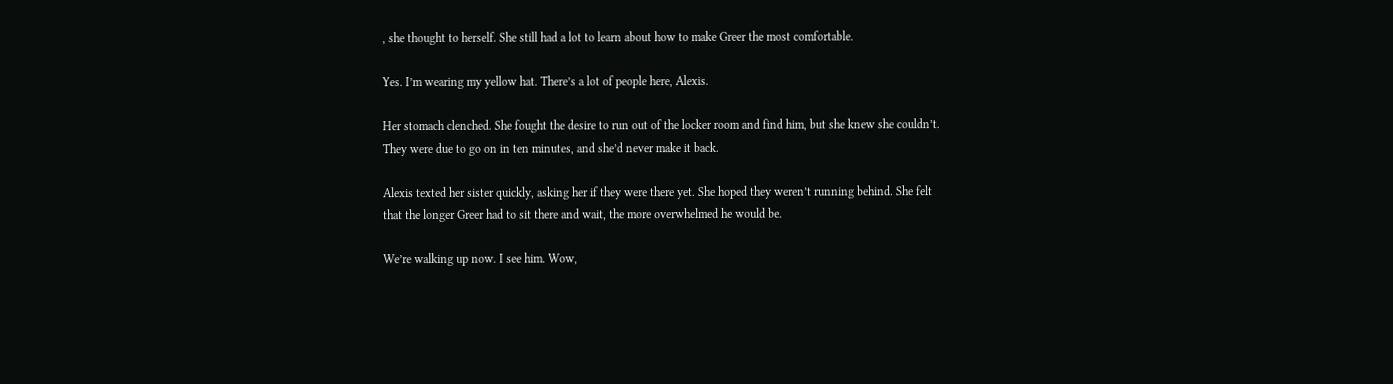, she thought to herself. She still had a lot to learn about how to make Greer the most comfortable.

Yes. I’m wearing my yellow hat. There’s a lot of people here, Alexis.

Her stomach clenched. She fought the desire to run out of the locker room and find him, but she knew she couldn’t. They were due to go on in ten minutes, and she’d never make it back.

Alexis texted her sister quickly, asking her if they were there yet. She hoped they weren’t running behind. She felt that the longer Greer had to sit there and wait, the more overwhelmed he would be.

We’re walking up now. I see him. Wow,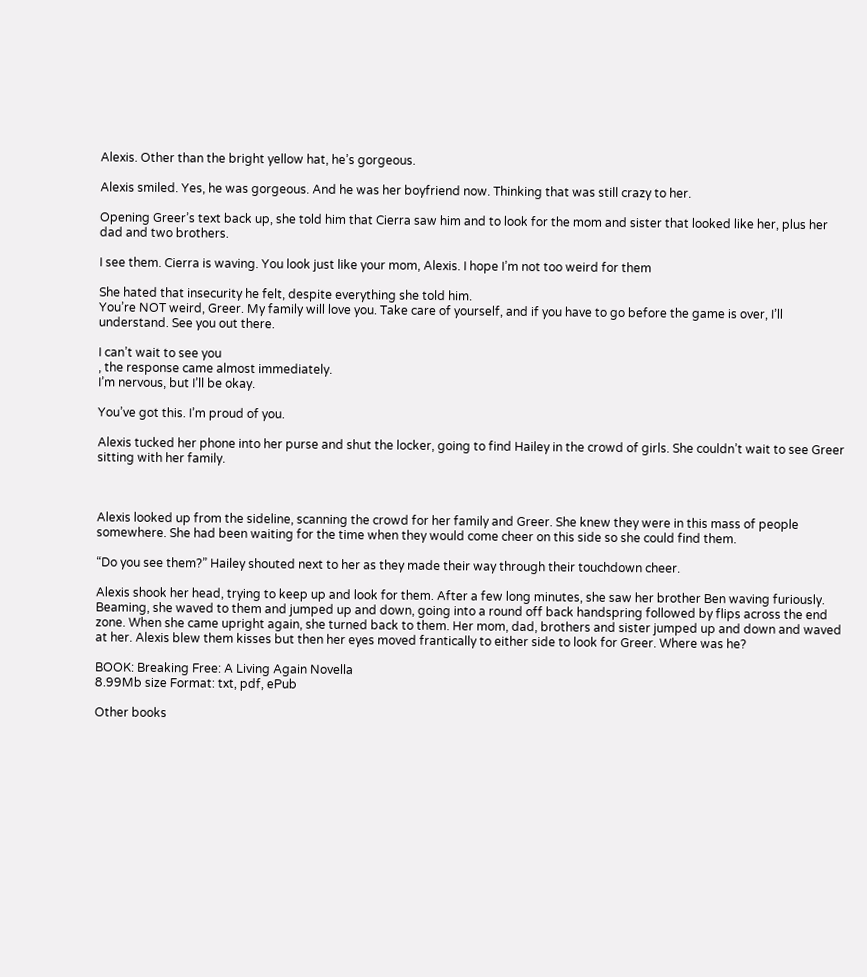Alexis. Other than the bright yellow hat, he’s gorgeous.

Alexis smiled. Yes, he was gorgeous. And he was her boyfriend now. Thinking that was still crazy to her.

Opening Greer’s text back up, she told him that Cierra saw him and to look for the mom and sister that looked like her, plus her dad and two brothers.

I see them. Cierra is waving. You look just like your mom, Alexis. I hope I’m not too weird for them

She hated that insecurity he felt, despite everything she told him.
You’re NOT weird, Greer. My family will love you. Take care of yourself, and if you have to go before the game is over, I’ll understand. See you out there.

I can’t wait to see you
, the response came almost immediately.
I’m nervous, but I’ll be okay.

You’ve got this. I’m proud of you.

Alexis tucked her phone into her purse and shut the locker, going to find Hailey in the crowd of girls. She couldn’t wait to see Greer sitting with her family.



Alexis looked up from the sideline, scanning the crowd for her family and Greer. She knew they were in this mass of people somewhere. She had been waiting for the time when they would come cheer on this side so she could find them.

“Do you see them?” Hailey shouted next to her as they made their way through their touchdown cheer.

Alexis shook her head, trying to keep up and look for them. After a few long minutes, she saw her brother Ben waving furiously. Beaming, she waved to them and jumped up and down, going into a round off back handspring followed by flips across the end zone. When she came upright again, she turned back to them. Her mom, dad, brothers and sister jumped up and down and waved at her. Alexis blew them kisses but then her eyes moved frantically to either side to look for Greer. Where was he?

BOOK: Breaking Free: A Living Again Novella
8.99Mb size Format: txt, pdf, ePub

Other books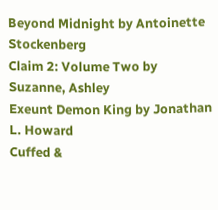Beyond Midnight by Antoinette Stockenberg
Claim 2: Volume Two by Suzanne, Ashley
Exeunt Demon King by Jonathan L. Howard
Cuffed &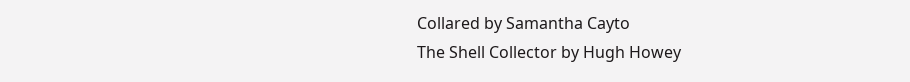Collared by Samantha Cayto
The Shell Collector by Hugh Howey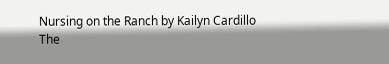Nursing on the Ranch by Kailyn Cardillo
The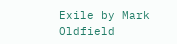Exile by Mark Oldfield